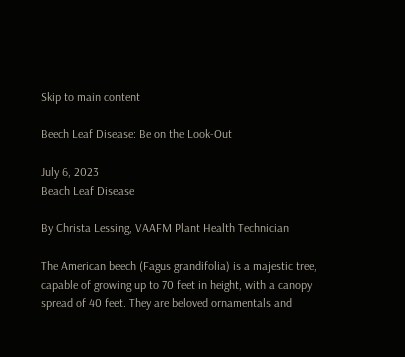Skip to main content

Beech Leaf Disease: Be on the Look-Out

July 6, 2023
Beach Leaf Disease

By Christa Lessing, VAAFM Plant Health Technician

The American beech (Fagus grandifolia) is a majestic tree, capable of growing up to 70 feet in height, with a canopy spread of 40 feet. They are beloved ornamentals and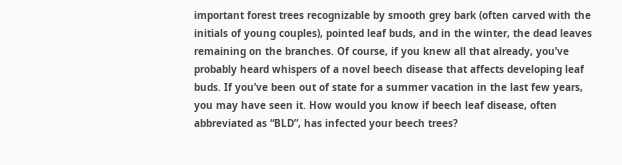important forest trees recognizable by smooth grey bark (often carved with the initials of young couples), pointed leaf buds, and in the winter, the dead leaves remaining on the branches. Of course, if you knew all that already, you’ve probably heard whispers of a novel beech disease that affects developing leaf buds. If you’ve been out of state for a summer vacation in the last few years, you may have seen it. How would you know if beech leaf disease, often abbreviated as “BLD”, has infected your beech trees?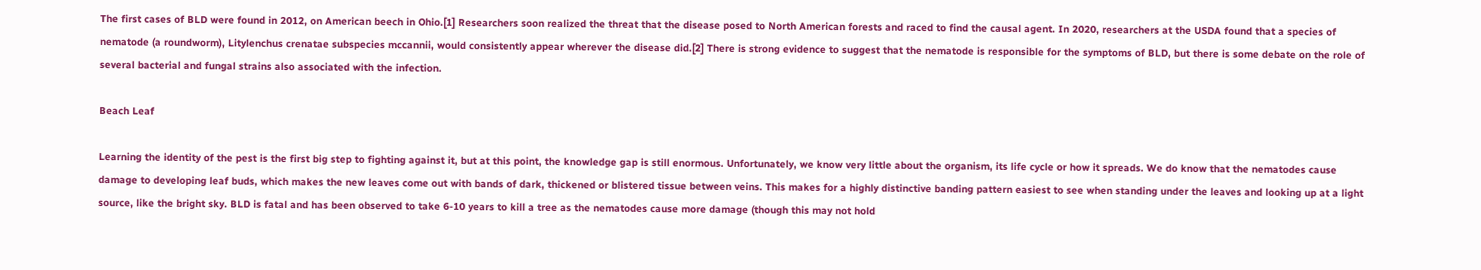The first cases of BLD were found in 2012, on American beech in Ohio.[1] Researchers soon realized the threat that the disease posed to North American forests and raced to find the causal agent. In 2020, researchers at the USDA found that a species of nematode (a roundworm), Litylenchus crenatae subspecies mccannii, would consistently appear wherever the disease did.[2] There is strong evidence to suggest that the nematode is responsible for the symptoms of BLD, but there is some debate on the role of several bacterial and fungal strains also associated with the infection.

Beach Leaf

Learning the identity of the pest is the first big step to fighting against it, but at this point, the knowledge gap is still enormous. Unfortunately, we know very little about the organism, its life cycle or how it spreads. We do know that the nematodes cause damage to developing leaf buds, which makes the new leaves come out with bands of dark, thickened or blistered tissue between veins. This makes for a highly distinctive banding pattern easiest to see when standing under the leaves and looking up at a light source, like the bright sky. BLD is fatal and has been observed to take 6-10 years to kill a tree as the nematodes cause more damage (though this may not hold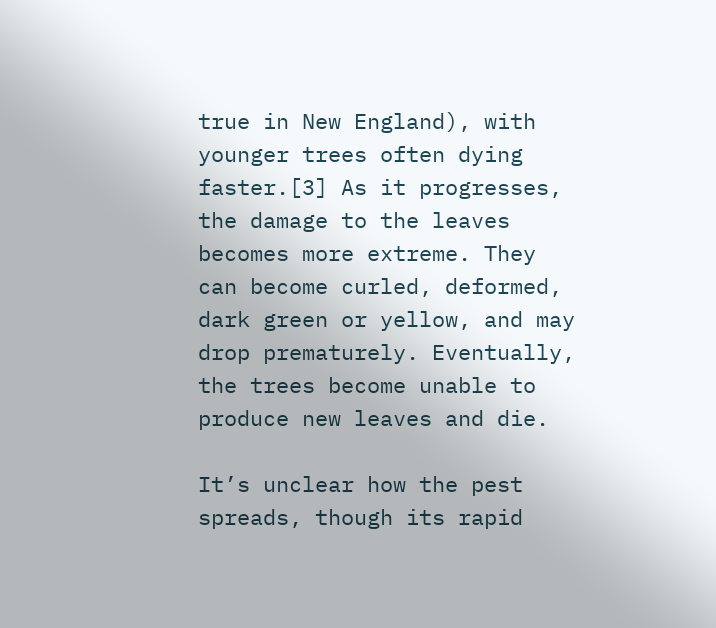true in New England), with younger trees often dying faster.[3] As it progresses, the damage to the leaves becomes more extreme. They can become curled, deformed, dark green or yellow, and may drop prematurely. Eventually, the trees become unable to produce new leaves and die.

It’s unclear how the pest spreads, though its rapid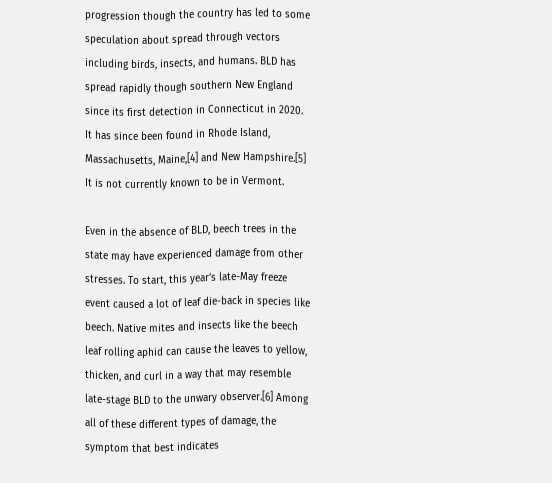progression though the country has led to some speculation about spread through vectors including birds, insects, and humans. BLD has spread rapidly though southern New England since its first detection in Connecticut in 2020. It has since been found in Rhode Island, Massachusetts, Maine,[4] and New Hampshire.[5] It is not currently known to be in Vermont.

Even in the absence of BLD, beech trees in the state may have experienced damage from other stresses. To start, this year’s late-May freeze event caused a lot of leaf die-back in species like beech. Native mites and insects like the beech leaf rolling aphid can cause the leaves to yellow, thicken, and curl in a way that may resemble late-stage BLD to the unwary observer.[6] Among all of these different types of damage, the symptom that best indicates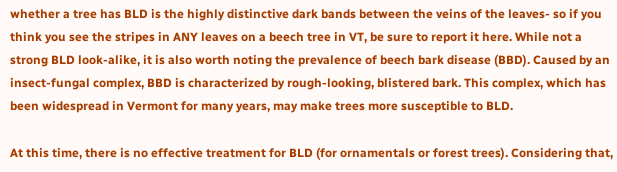whether a tree has BLD is the highly distinctive dark bands between the veins of the leaves- so if you think you see the stripes in ANY leaves on a beech tree in VT, be sure to report it here. While not a strong BLD look-alike, it is also worth noting the prevalence of beech bark disease (BBD). Caused by an insect-fungal complex, BBD is characterized by rough-looking, blistered bark. This complex, which has been widespread in Vermont for many years, may make trees more susceptible to BLD.

At this time, there is no effective treatment for BLD (for ornamentals or forest trees). Considering that,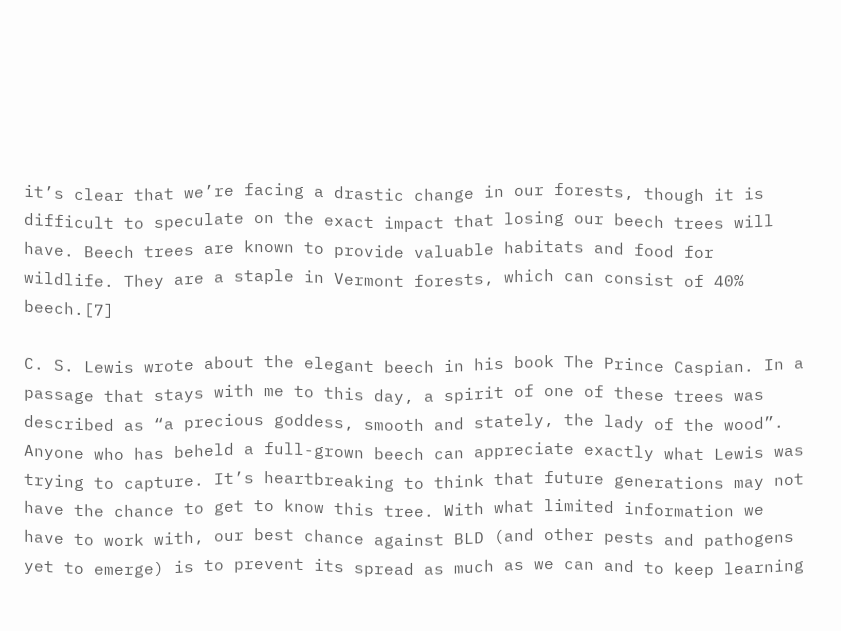it’s clear that we’re facing a drastic change in our forests, though it is difficult to speculate on the exact impact that losing our beech trees will have. Beech trees are known to provide valuable habitats and food for wildlife. They are a staple in Vermont forests, which can consist of 40% beech.[7]

C. S. Lewis wrote about the elegant beech in his book The Prince Caspian. In a passage that stays with me to this day, a spirit of one of these trees was described as “a precious goddess, smooth and stately, the lady of the wood”. Anyone who has beheld a full-grown beech can appreciate exactly what Lewis was trying to capture. It’s heartbreaking to think that future generations may not have the chance to get to know this tree. With what limited information we have to work with, our best chance against BLD (and other pests and pathogens yet to emerge) is to prevent its spread as much as we can and to keep learning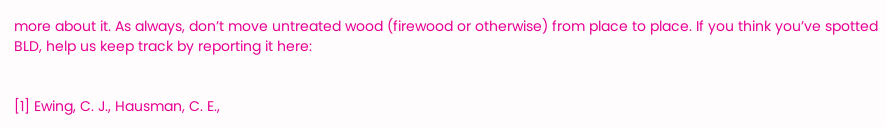more about it. As always, don’t move untreated wood (firewood or otherwise) from place to place. If you think you’ve spotted BLD, help us keep track by reporting it here:


[1] Ewing, C. J., Hausman, C. E.,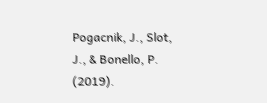Pogacnik, J., Slot, J., & Bonello, P. (2019).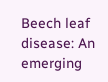Beech leaf disease: An emerging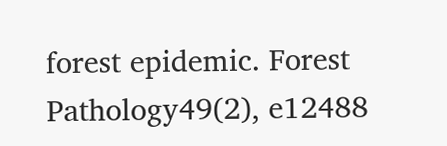forest epidemic. Forest Pathology49(2), e12488